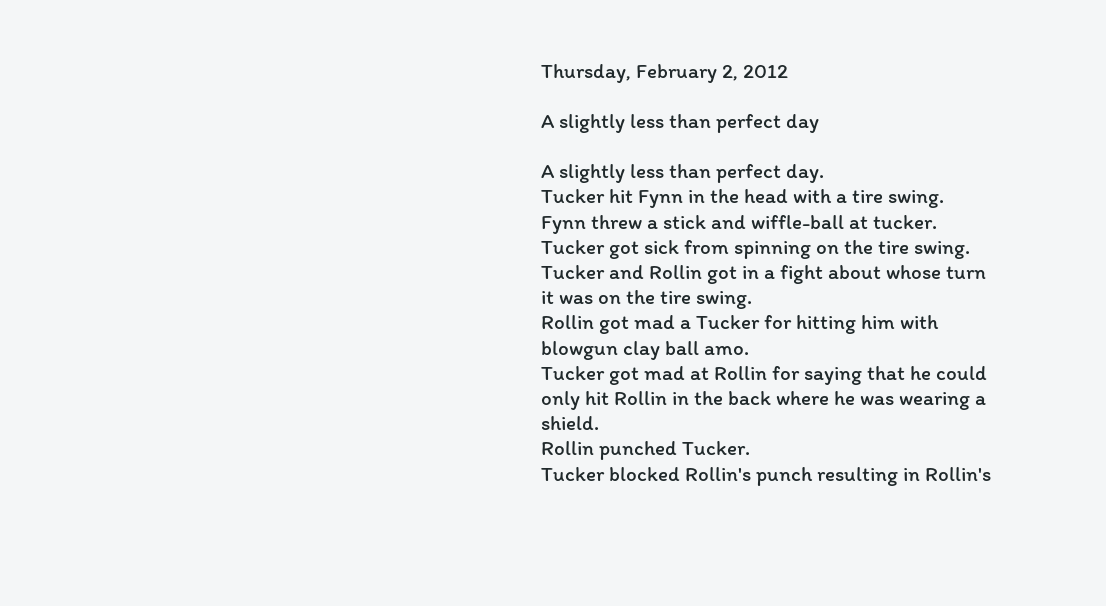Thursday, February 2, 2012

A slightly less than perfect day

A slightly less than perfect day.
Tucker hit Fynn in the head with a tire swing.
Fynn threw a stick and wiffle-ball at tucker.
Tucker got sick from spinning on the tire swing.
Tucker and Rollin got in a fight about whose turn it was on the tire swing.
Rollin got mad a Tucker for hitting him with blowgun clay ball amo.
Tucker got mad at Rollin for saying that he could only hit Rollin in the back where he was wearing a shield.
Rollin punched Tucker.
Tucker blocked Rollin's punch resulting in Rollin's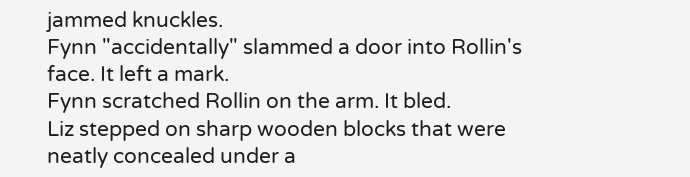jammed knuckles.
Fynn "accidentally" slammed a door into Rollin's face. It left a mark.
Fynn scratched Rollin on the arm. It bled.
Liz stepped on sharp wooden blocks that were neatly concealed under a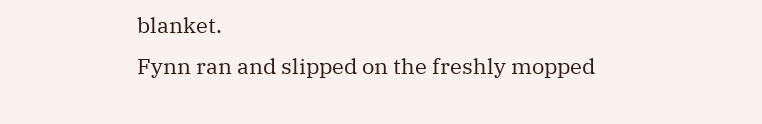blanket.
Fynn ran and slipped on the freshly mopped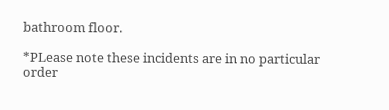bathroom floor.

*PLease note these incidents are in no particular order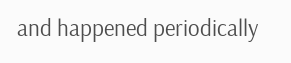and happened periodically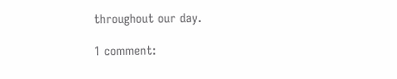throughout our day.

1 comment: